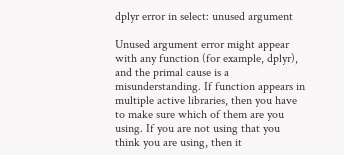dplyr error in select: unused argument

Unused argument error might appear with any function (for example, dplyr), and the primal cause is a misunderstanding. If function appears in multiple active libraries, then you have to make sure which of them are you using. If you are not using that you think you are using, then it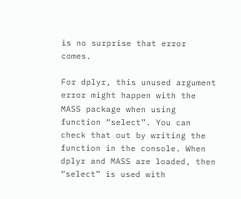is no surprise that error comes.

For dplyr, this unused argument error might happen with the MASS package when using function “select”. You can check that out by writing the function in the console. When dplyr and MASS are loaded, then “select” is used with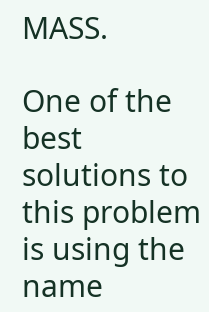MASS.

One of the best solutions to this problem is using the name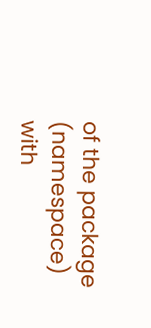of the package (namespace) with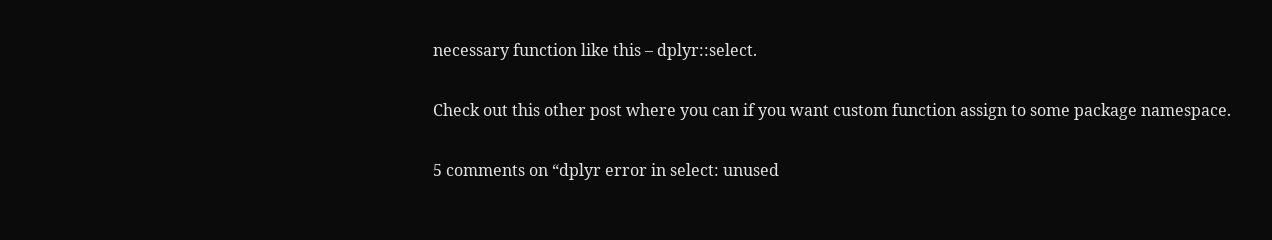necessary function like this – dplyr::select.

Check out this other post where you can if you want custom function assign to some package namespace.

5 comments on “dplyr error in select: unused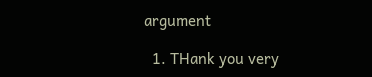argument

  1. THank you very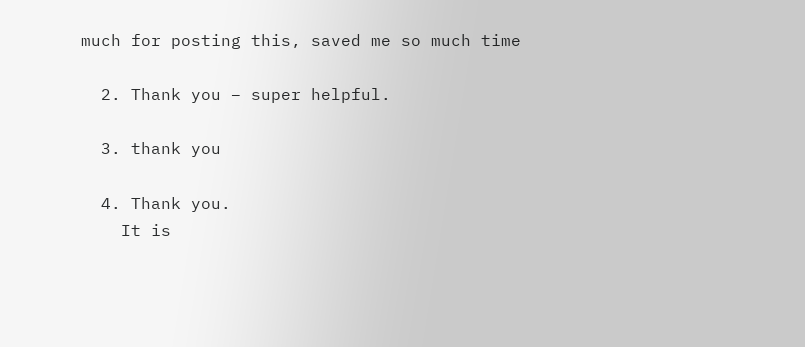much for posting this, saved me so much time

  2. Thank you – super helpful.

  3. thank you

  4. Thank you.
    It is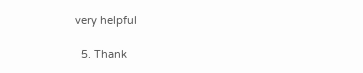very helpful

  5. Thank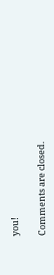you!

Comments are closed.